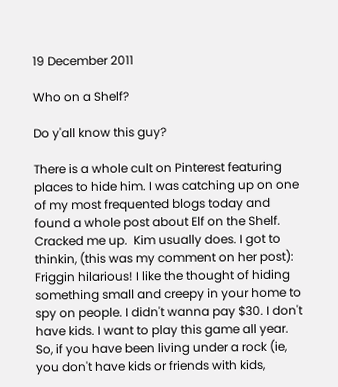19 December 2011

Who on a Shelf?

Do y'all know this guy?

There is a whole cult on Pinterest featuring places to hide him. I was catching up on one of my most frequented blogs today and found a whole post about Elf on the Shelf. Cracked me up.  Kim usually does. I got to thinkin, (this was my comment on her post):
Friggin hilarious! I like the thought of hiding something small and creepy in your home to spy on people. I didn't wanna pay $30. I don't have kids. I want to play this game all year.
So, if you have been living under a rock (ie, you don't have kids or friends with kids,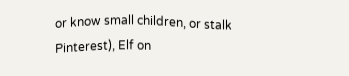or know small children, or stalk Pinterest), Elf on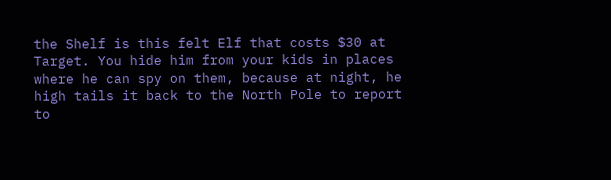the Shelf is this felt Elf that costs $30 at Target. You hide him from your kids in places where he can spy on them, because at night, he high tails it back to the North Pole to report to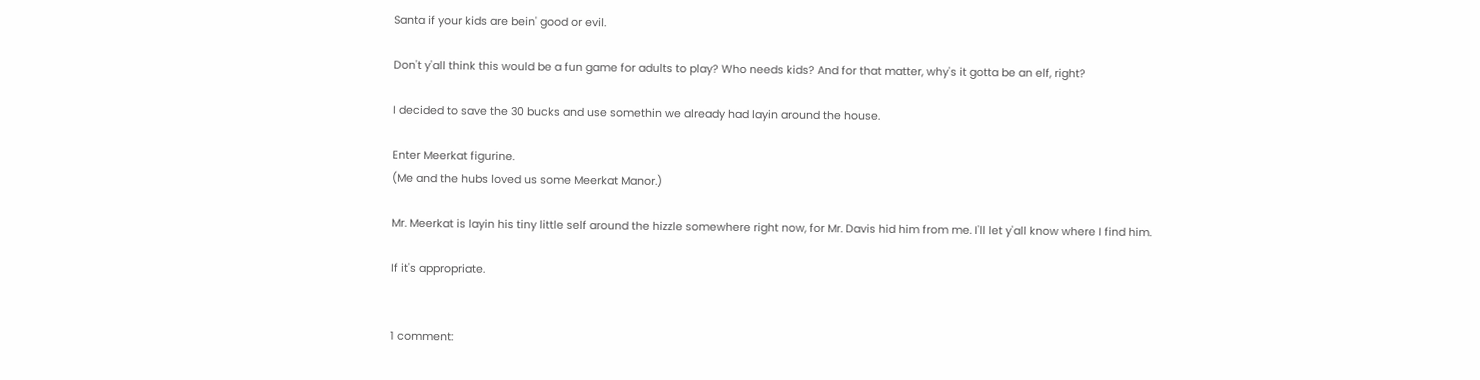Santa if your kids are bein' good or evil.

Don't y'all think this would be a fun game for adults to play? Who needs kids? And for that matter, why's it gotta be an elf, right?

I decided to save the 30 bucks and use somethin we already had layin around the house.

Enter Meerkat figurine.
(Me and the hubs loved us some Meerkat Manor.)

Mr. Meerkat is layin his tiny little self around the hizzle somewhere right now, for Mr. Davis hid him from me. I'll let y'all know where I find him.

If it's appropriate.


1 comment: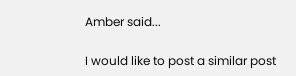Amber said...

I would like to post a similar post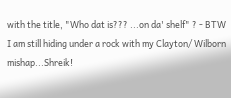with the title, "Who dat is??? ...on da' shelf" ? - BTW I am still hiding under a rock with my Clayton/ Wilborn mishap...Shreik!